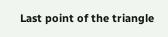Last point of the triangle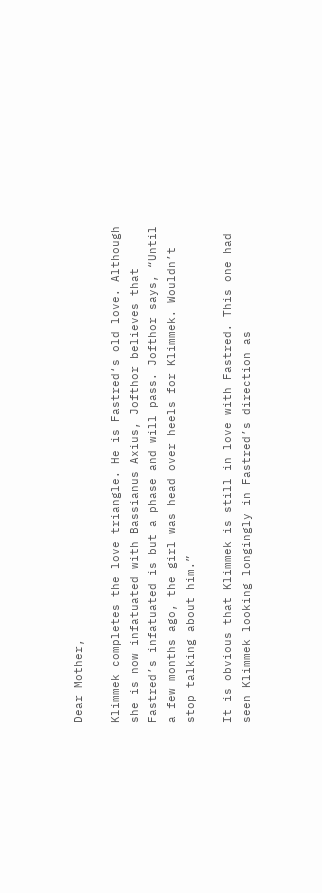Dear Mother,

Klimmek completes the love triangle. He is Fastred‘s old love. Although she is now infatuated with Bassianus Axius, Jofthor believes that Fastred’s infatuated is but a phase and will pass. Jofthor says, “Until a few months ago, the girl was head over heels for Klimmek. Wouldn’t stop talking about him.”

It is obvious that Klimmek is still in love with Fastred. This one had seen Klimmek looking longingly in Fastred’s direction as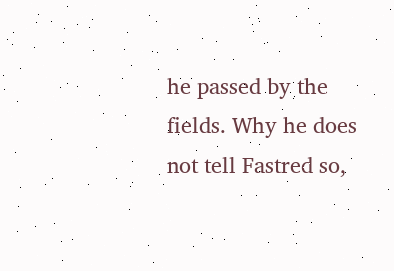he passed by the fields. Why he does not tell Fastred so,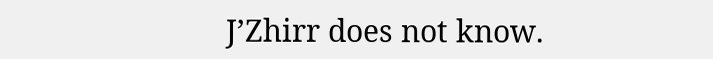J’Zhirr does not know.